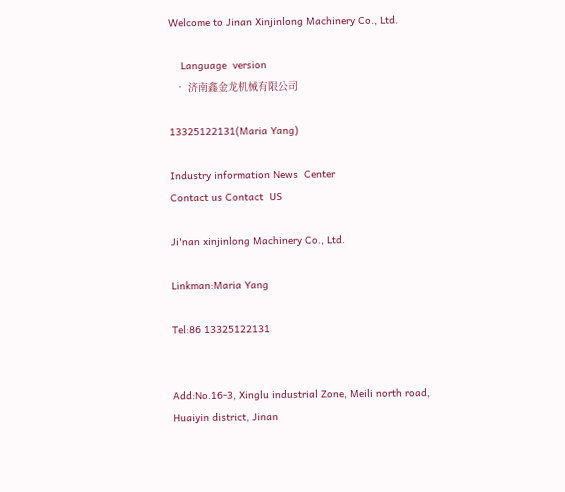Welcome to Jinan Xinjinlong Machinery Co., Ltd.

    Language  version
  • 济南鑫金龙机械有限公司

13325122131(Maria Yang)

Industry information News  Center
Contact us Contact  US

Ji'nan xinjinlong Machinery Co., Ltd.

Linkman:Maria Yang

Tel:86 13325122131


Add:No.16-3, Xinglu industrial Zone, Meili north road, Huaiyin district, Jinan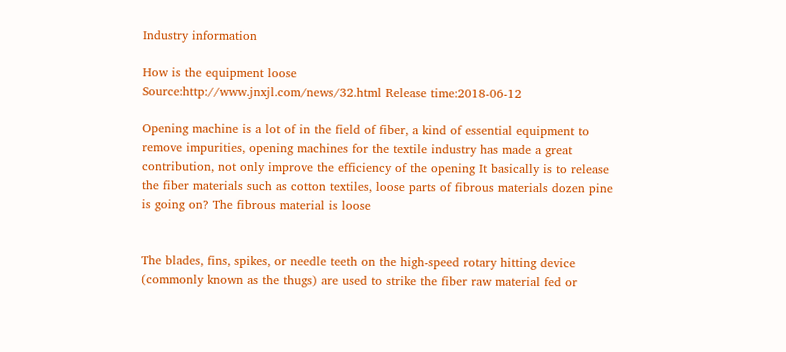Industry information

How is the equipment loose
Source:http://www.jnxjl.com/news/32.html Release time:2018-06-12

Opening machine is a lot of in the field of fiber, a kind of essential equipment to remove impurities, opening machines for the textile industry has made a great contribution, not only improve the efficiency of the opening It basically is to release the fiber materials such as cotton textiles, loose parts of fibrous materials dozen pine is going on? The fibrous material is loose


The blades, fins, spikes, or needle teeth on the high-speed rotary hitting device (commonly known as the thugs) are used to strike the fiber raw material fed or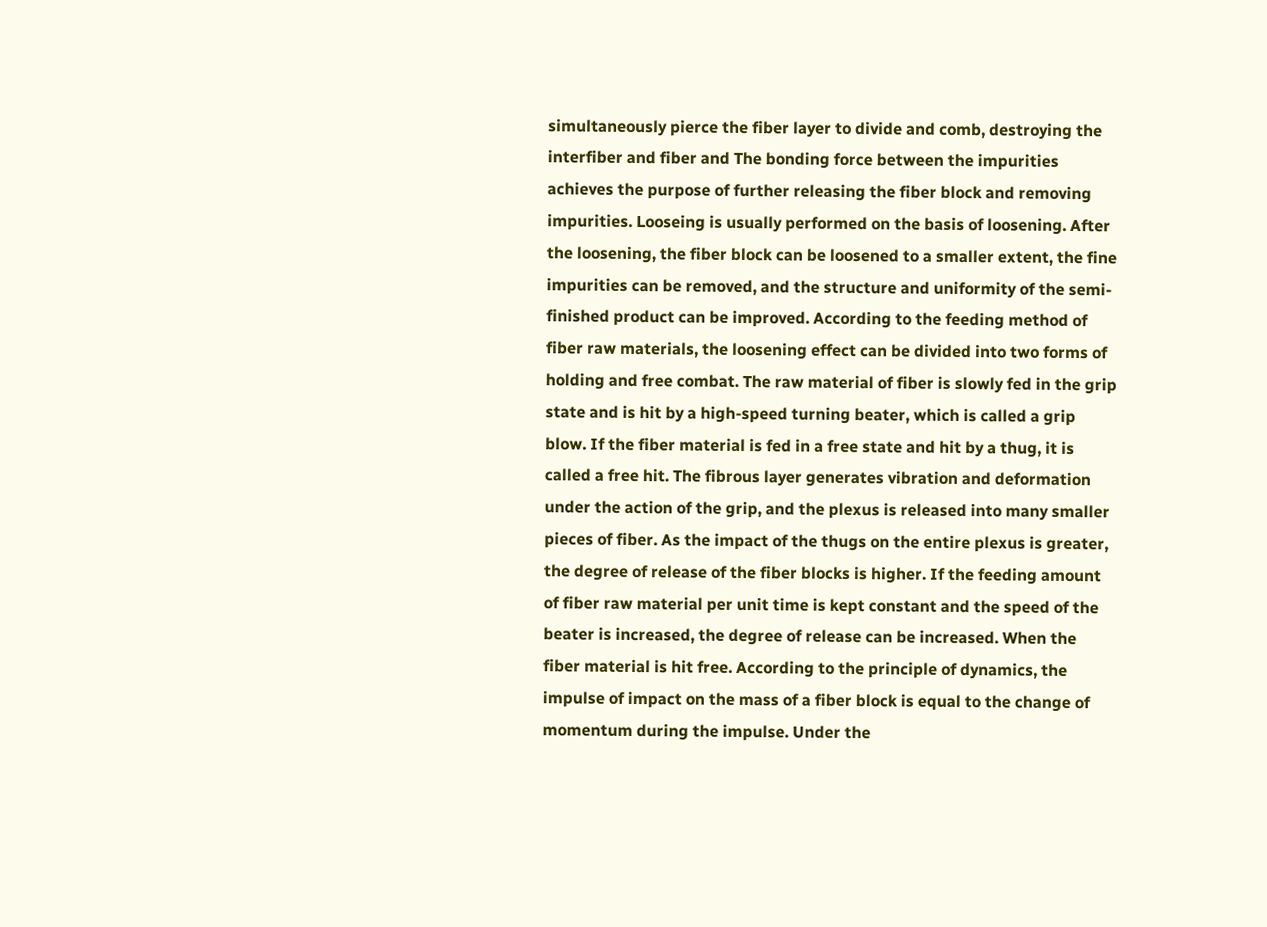simultaneously pierce the fiber layer to divide and comb, destroying the interfiber and fiber and The bonding force between the impurities achieves the purpose of further releasing the fiber block and removing impurities. Looseing is usually performed on the basis of loosening. After the loosening, the fiber block can be loosened to a smaller extent, the fine impurities can be removed, and the structure and uniformity of the semi-finished product can be improved. According to the feeding method of fiber raw materials, the loosening effect can be divided into two forms of holding and free combat. The raw material of fiber is slowly fed in the grip state and is hit by a high-speed turning beater, which is called a grip blow. If the fiber material is fed in a free state and hit by a thug, it is called a free hit. The fibrous layer generates vibration and deformation under the action of the grip, and the plexus is released into many smaller pieces of fiber. As the impact of the thugs on the entire plexus is greater, the degree of release of the fiber blocks is higher. If the feeding amount of fiber raw material per unit time is kept constant and the speed of the beater is increased, the degree of release can be increased. When the fiber material is hit free. According to the principle of dynamics, the impulse of impact on the mass of a fiber block is equal to the change of momentum during the impulse. Under the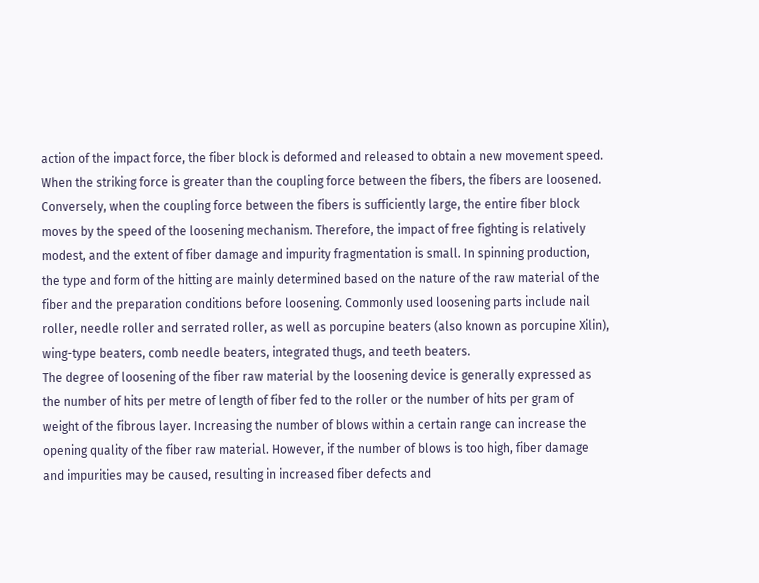action of the impact force, the fiber block is deformed and released to obtain a new movement speed. When the striking force is greater than the coupling force between the fibers, the fibers are loosened. Conversely, when the coupling force between the fibers is sufficiently large, the entire fiber block moves by the speed of the loosening mechanism. Therefore, the impact of free fighting is relatively modest, and the extent of fiber damage and impurity fragmentation is small. In spinning production, the type and form of the hitting are mainly determined based on the nature of the raw material of the fiber and the preparation conditions before loosening. Commonly used loosening parts include nail roller, needle roller and serrated roller, as well as porcupine beaters (also known as porcupine Xilin), wing-type beaters, comb needle beaters, integrated thugs, and teeth beaters.
The degree of loosening of the fiber raw material by the loosening device is generally expressed as the number of hits per metre of length of fiber fed to the roller or the number of hits per gram of weight of the fibrous layer. Increasing the number of blows within a certain range can increase the opening quality of the fiber raw material. However, if the number of blows is too high, fiber damage and impurities may be caused, resulting in increased fiber defects and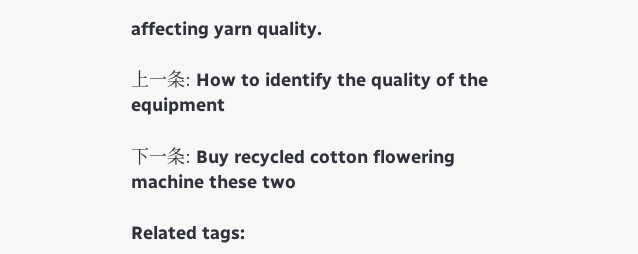affecting yarn quality.

上一条: How to identify the quality of the equipment

下一条: Buy recycled cotton flowering machine these two

Related tags: